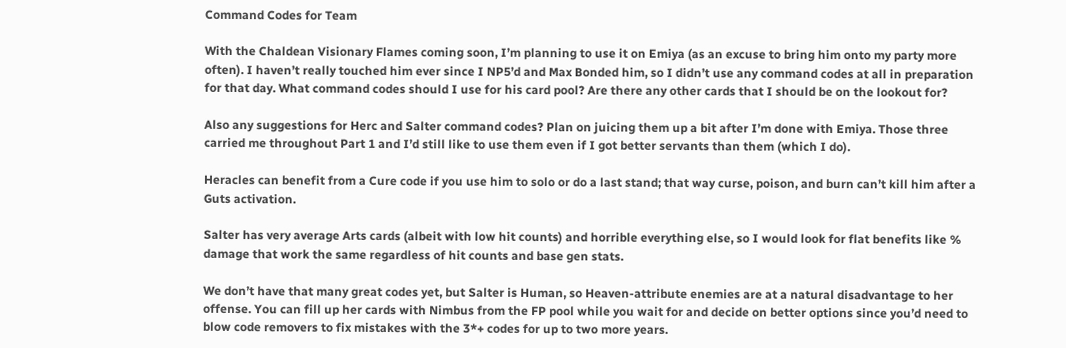Command Codes for Team

With the Chaldean Visionary Flames coming soon, I’m planning to use it on Emiya (as an excuse to bring him onto my party more often). I haven’t really touched him ever since I NP5’d and Max Bonded him, so I didn’t use any command codes at all in preparation for that day. What command codes should I use for his card pool? Are there any other cards that I should be on the lookout for?

Also any suggestions for Herc and Salter command codes? Plan on juicing them up a bit after I’m done with Emiya. Those three carried me throughout Part 1 and I’d still like to use them even if I got better servants than them (which I do).

Heracles can benefit from a Cure code if you use him to solo or do a last stand; that way curse, poison, and burn can’t kill him after a Guts activation.

Salter has very average Arts cards (albeit with low hit counts) and horrible everything else, so I would look for flat benefits like % damage that work the same regardless of hit counts and base gen stats.

We don’t have that many great codes yet, but Salter is Human, so Heaven-attribute enemies are at a natural disadvantage to her offense. You can fill up her cards with Nimbus from the FP pool while you wait for and decide on better options since you’d need to blow code removers to fix mistakes with the 3*+ codes for up to two more years.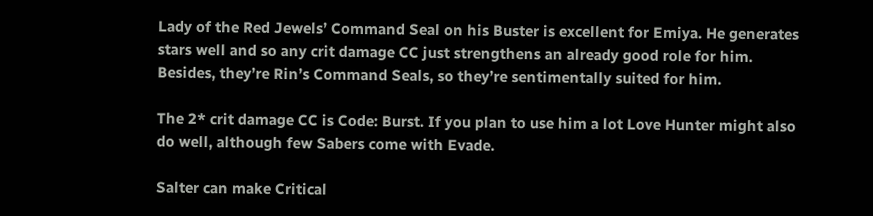Lady of the Red Jewels’ Command Seal on his Buster is excellent for Emiya. He generates stars well and so any crit damage CC just strengthens an already good role for him. Besides, they’re Rin’s Command Seals, so they’re sentimentally suited for him.

The 2* crit damage CC is Code: Burst. If you plan to use him a lot Love Hunter might also do well, although few Sabers come with Evade.

Salter can make Critical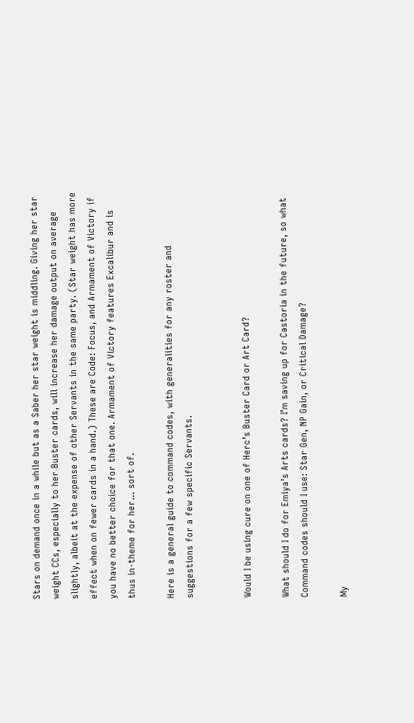Stars on demand once in a while but as a Saber her star weight is middling. Giving her star weight CCs, especially to her Buster cards, will increase her damage output on average slightly, albeit at the expense of other Servants in the same party. (Star weight has more effect when on fewer cards in a hand.) These are Code: Focus, and Armament of Victory if you have no better choice for that one. Armament of Victory features Excalibur and is thus in-theme for her… sort of.

Here is a general guide to command codes, with generalities for any roster and suggestions for a few specific Servants.


Would I be using cure on one of Herc’s Buster Card or Art Card?

What should I do for Emiya’s Arts cards? I’m saving up for Castoria in the future, so what Command codes should I use: Star Gen, NP Gain, or Critical Damage?

My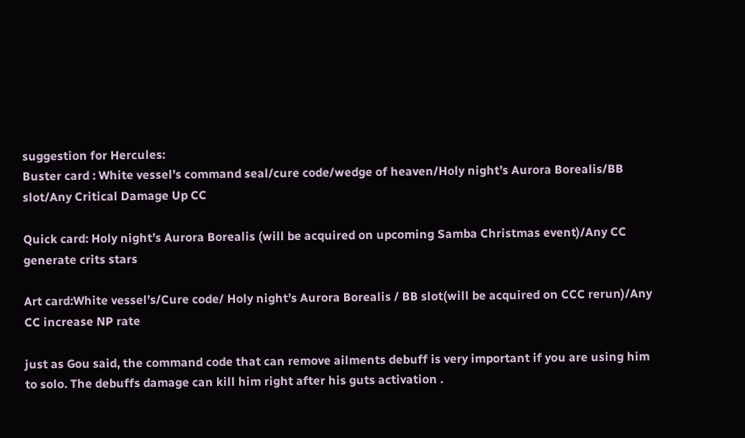suggestion for Hercules:
Buster card : White vessel’s command seal/cure code/wedge of heaven/Holy night’s Aurora Borealis/BB slot/Any Critical Damage Up CC

Quick card: Holy night’s Aurora Borealis (will be acquired on upcoming Samba Christmas event)/Any CC generate crits stars

Art card:White vessel’s/Cure code/ Holy night’s Aurora Borealis / BB slot(will be acquired on CCC rerun)/Any CC increase NP rate

just as Gou said, the command code that can remove ailments debuff is very important if you are using him to solo. The debuffs damage can kill him right after his guts activation .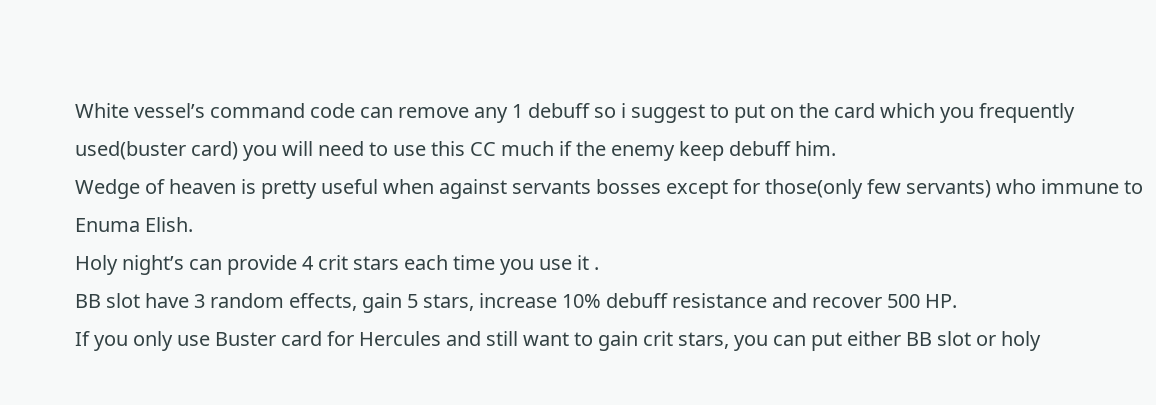White vessel’s command code can remove any 1 debuff so i suggest to put on the card which you frequently used(buster card) you will need to use this CC much if the enemy keep debuff him.
Wedge of heaven is pretty useful when against servants bosses except for those(only few servants) who immune to Enuma Elish.
Holy night’s can provide 4 crit stars each time you use it .
BB slot have 3 random effects, gain 5 stars, increase 10% debuff resistance and recover 500 HP.
If you only use Buster card for Hercules and still want to gain crit stars, you can put either BB slot or holy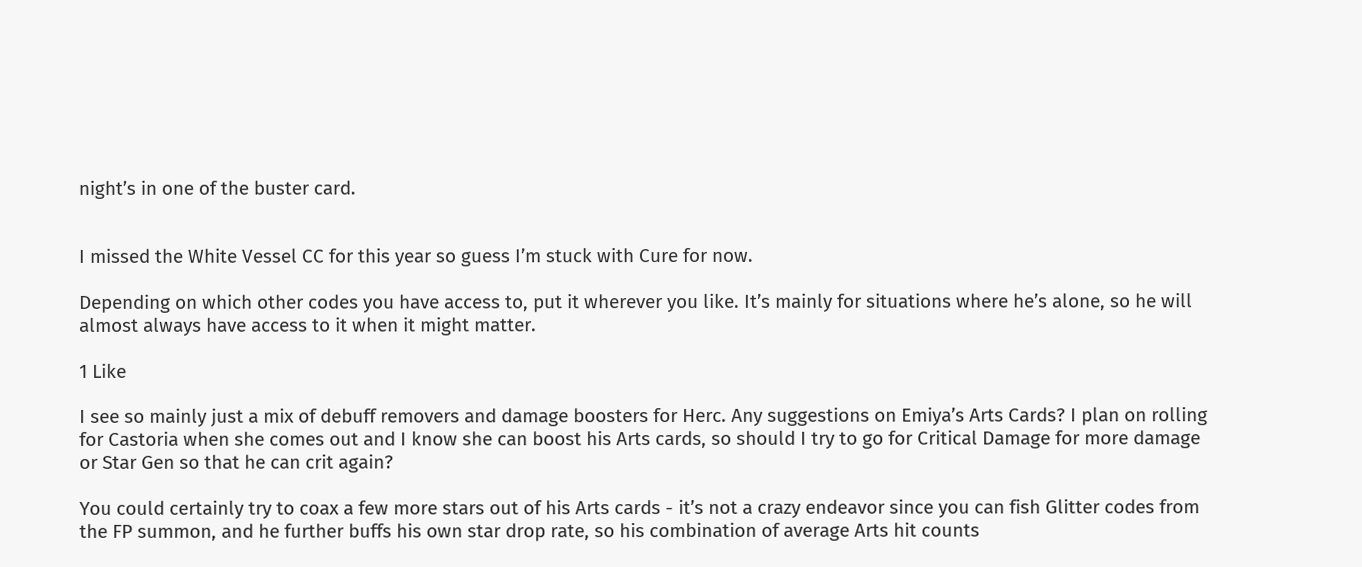night’s in one of the buster card.


I missed the White Vessel CC for this year so guess I’m stuck with Cure for now.

Depending on which other codes you have access to, put it wherever you like. It’s mainly for situations where he’s alone, so he will almost always have access to it when it might matter.

1 Like

I see so mainly just a mix of debuff removers and damage boosters for Herc. Any suggestions on Emiya’s Arts Cards? I plan on rolling for Castoria when she comes out and I know she can boost his Arts cards, so should I try to go for Critical Damage for more damage or Star Gen so that he can crit again?

You could certainly try to coax a few more stars out of his Arts cards - it’s not a crazy endeavor since you can fish Glitter codes from the FP summon, and he further buffs his own star drop rate, so his combination of average Arts hit counts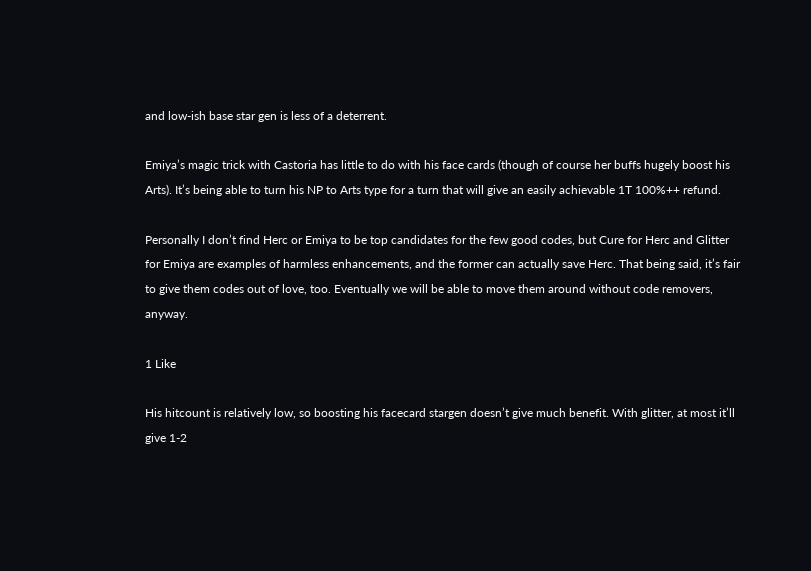and low-ish base star gen is less of a deterrent.

Emiya’s magic trick with Castoria has little to do with his face cards (though of course her buffs hugely boost his Arts). It’s being able to turn his NP to Arts type for a turn that will give an easily achievable 1T 100%++ refund.

Personally I don’t find Herc or Emiya to be top candidates for the few good codes, but Cure for Herc and Glitter for Emiya are examples of harmless enhancements, and the former can actually save Herc. That being said, it’s fair to give them codes out of love, too. Eventually we will be able to move them around without code removers, anyway.

1 Like

His hitcount is relatively low, so boosting his facecard stargen doesn’t give much benefit. With glitter, at most it’ll give 1-2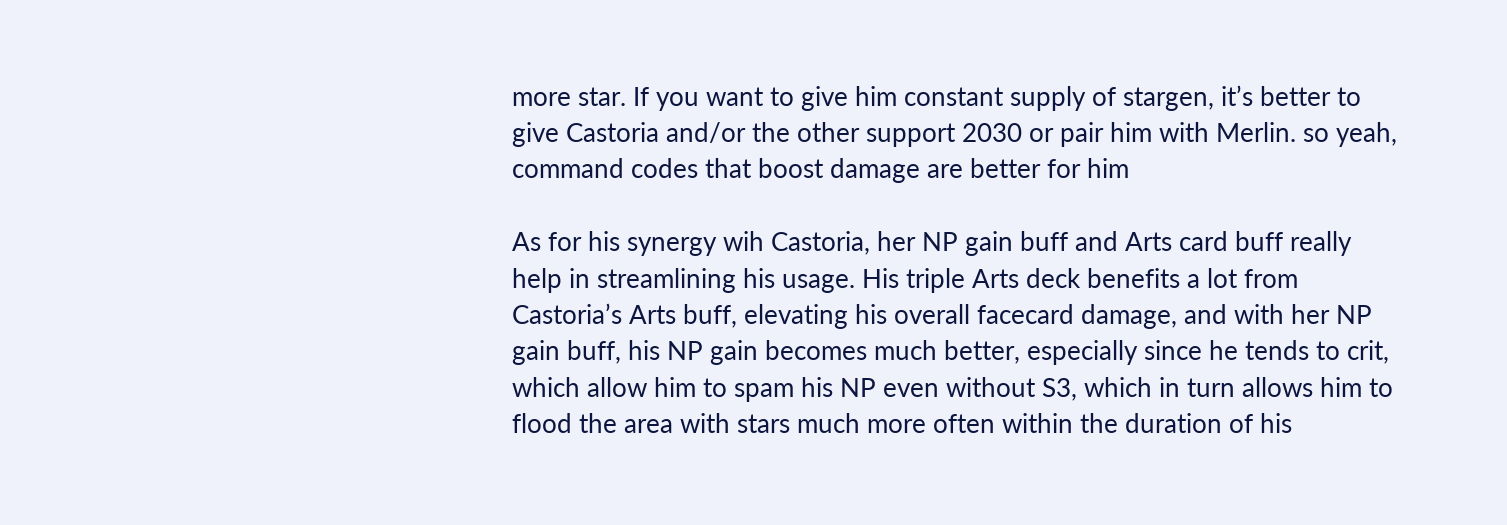more star. If you want to give him constant supply of stargen, it’s better to give Castoria and/or the other support 2030 or pair him with Merlin. so yeah, command codes that boost damage are better for him

As for his synergy wih Castoria, her NP gain buff and Arts card buff really help in streamlining his usage. His triple Arts deck benefits a lot from Castoria’s Arts buff, elevating his overall facecard damage, and with her NP gain buff, his NP gain becomes much better, especially since he tends to crit, which allow him to spam his NP even without S3, which in turn allows him to flood the area with stars much more often within the duration of his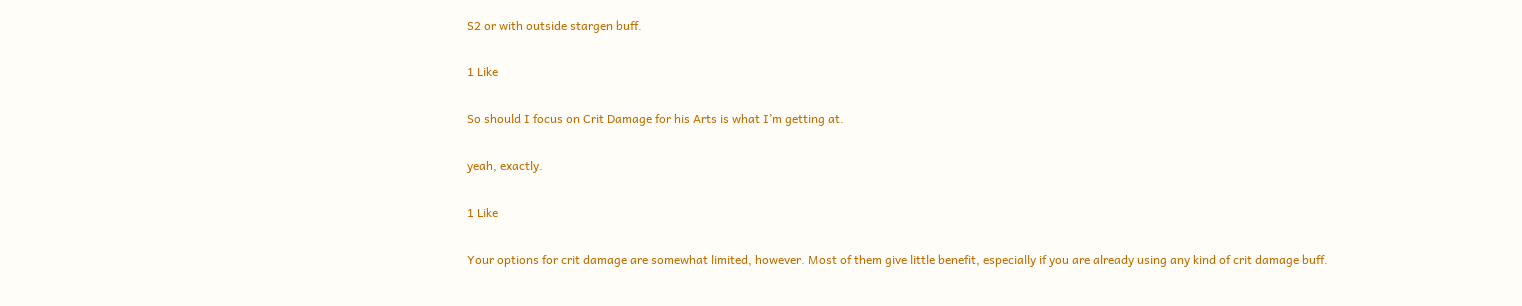S2 or with outside stargen buff.

1 Like

So should I focus on Crit Damage for his Arts is what I’m getting at.

yeah, exactly.

1 Like

Your options for crit damage are somewhat limited, however. Most of them give little benefit, especially if you are already using any kind of crit damage buff.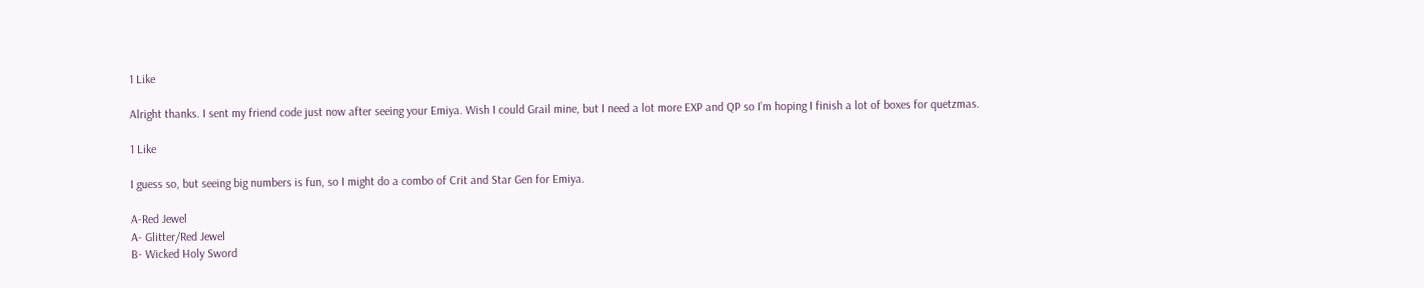1 Like

Alright thanks. I sent my friend code just now after seeing your Emiya. Wish I could Grail mine, but I need a lot more EXP and QP so I’m hoping I finish a lot of boxes for quetzmas.

1 Like

I guess so, but seeing big numbers is fun, so I might do a combo of Crit and Star Gen for Emiya.

A-Red Jewel
A- Glitter/Red Jewel
B- Wicked Holy Sword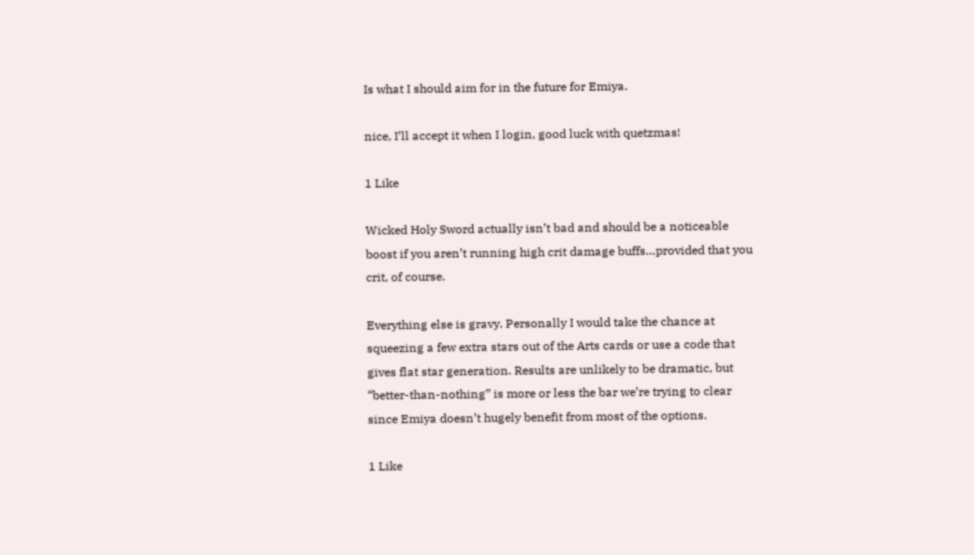Is what I should aim for in the future for Emiya.

nice, I’ll accept it when I login, good luck with quetzmas!

1 Like

Wicked Holy Sword actually isn’t bad and should be a noticeable boost if you aren’t running high crit damage buffs…provided that you crit, of course.

Everything else is gravy. Personally I would take the chance at squeezing a few extra stars out of the Arts cards or use a code that gives flat star generation. Results are unlikely to be dramatic, but “better-than-nothing” is more or less the bar we’re trying to clear since Emiya doesn’t hugely benefit from most of the options.

1 Like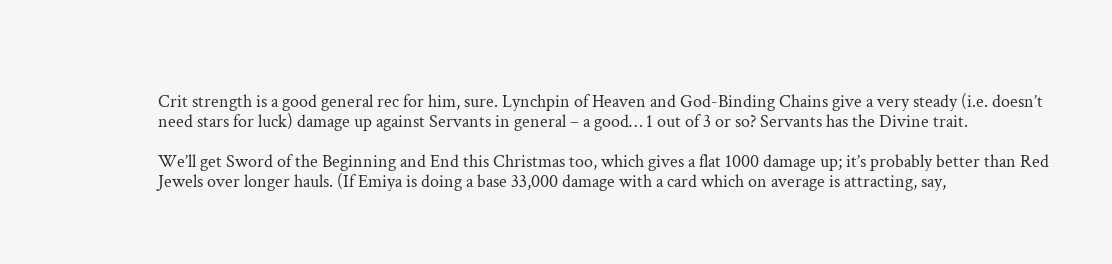Crit strength is a good general rec for him, sure. Lynchpin of Heaven and God-Binding Chains give a very steady (i.e. doesn’t need stars for luck) damage up against Servants in general – a good… 1 out of 3 or so? Servants has the Divine trait.

We’ll get Sword of the Beginning and End this Christmas too, which gives a flat 1000 damage up; it’s probably better than Red Jewels over longer hauls. (If Emiya is doing a base 33,000 damage with a card which on average is attracting, say,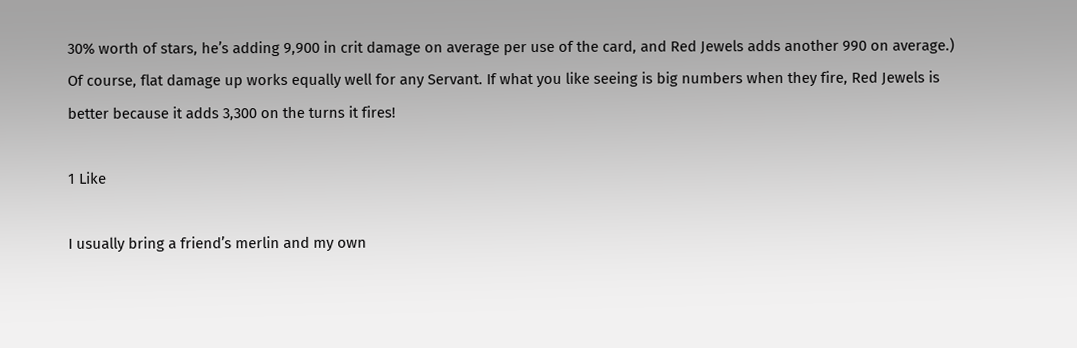30% worth of stars, he’s adding 9,900 in crit damage on average per use of the card, and Red Jewels adds another 990 on average.) Of course, flat damage up works equally well for any Servant. If what you like seeing is big numbers when they fire, Red Jewels is better because it adds 3,300 on the turns it fires!

1 Like

I usually bring a friend’s merlin and my own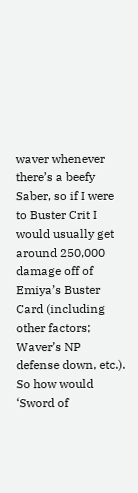waver whenever there’s a beefy Saber, so if I were to Buster Crit I would usually get around 250,000 damage off of Emiya’s Buster Card (including other factors; Waver’s NP defense down, etc.). So how would ‘Sword of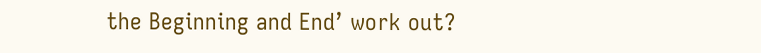the Beginning and End’ work out?